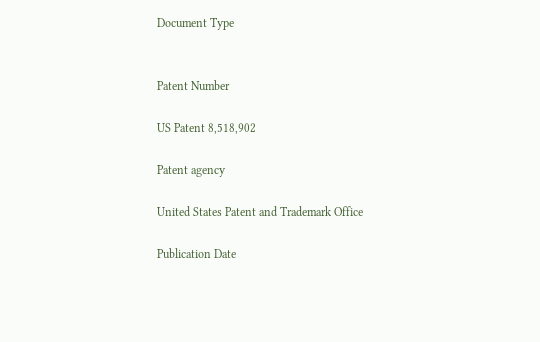Document Type


Patent Number

US Patent 8,518,902

Patent agency

United States Patent and Trademark Office

Publication Date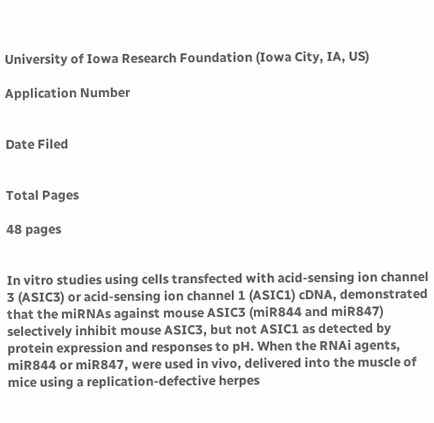University of Iowa Research Foundation (Iowa City, IA, US)

Application Number


Date Filed


Total Pages

48 pages


In vitro studies using cells transfected with acid-sensing ion channel 3 (ASIC3) or acid-sensing ion channel 1 (ASIC1) cDNA, demonstrated that the miRNAs against mouse ASIC3 (miR844 and miR847) selectively inhibit mouse ASIC3, but not ASIC1 as detected by protein expression and responses to pH. When the RNAi agents, miR844 or miR847, were used in vivo, delivered into the muscle of mice using a replication-defective herpes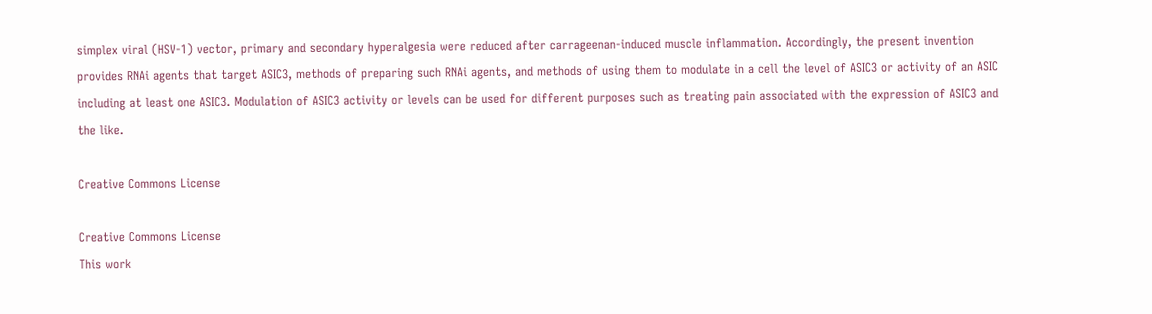simplex viral (HSV-1) vector, primary and secondary hyperalgesia were reduced after carrageenan-induced muscle inflammation. Accordingly, the present invention provides RNAi agents that target ASIC3, methods of preparing such RNAi agents, and methods of using them to modulate in a cell the level of ASIC3 or activity of an ASIC including at least one ASIC3. Modulation of ASIC3 activity or levels can be used for different purposes such as treating pain associated with the expression of ASIC3 and the like.

Creative Commons License

Creative Commons License
This work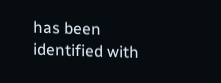has been identified with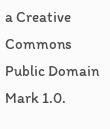a Creative Commons Public Domain Mark 1.0.